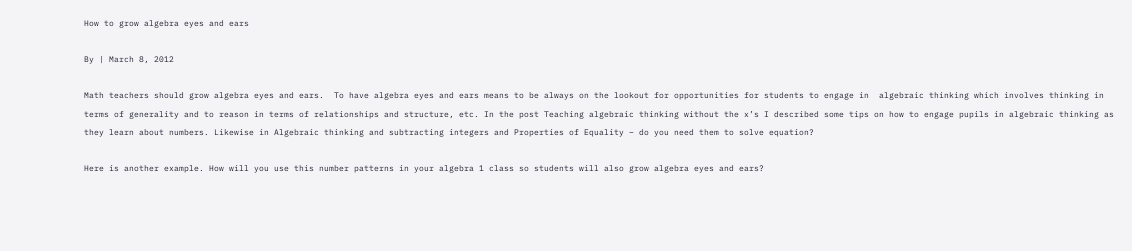How to grow algebra eyes and ears

By | March 8, 2012

Math teachers should grow algebra eyes and ears.  To have algebra eyes and ears means to be always on the lookout for opportunities for students to engage in  algebraic thinking which involves thinking in terms of generality and to reason in terms of relationships and structure, etc. In the post Teaching algebraic thinking without the x’s I described some tips on how to engage pupils in algebraic thinking as they learn about numbers. Likewise in Algebraic thinking and subtracting integers and Properties of Equality – do you need them to solve equation?

Here is another example. How will you use this number patterns in your algebra 1 class so students will also grow algebra eyes and ears?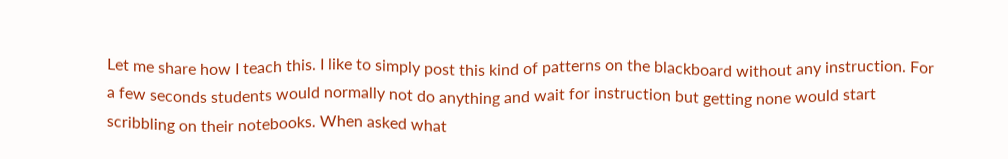Let me share how I teach this. I like to simply post this kind of patterns on the blackboard without any instruction. For a few seconds students would normally not do anything and wait for instruction but getting none would start scribbling on their notebooks. When asked what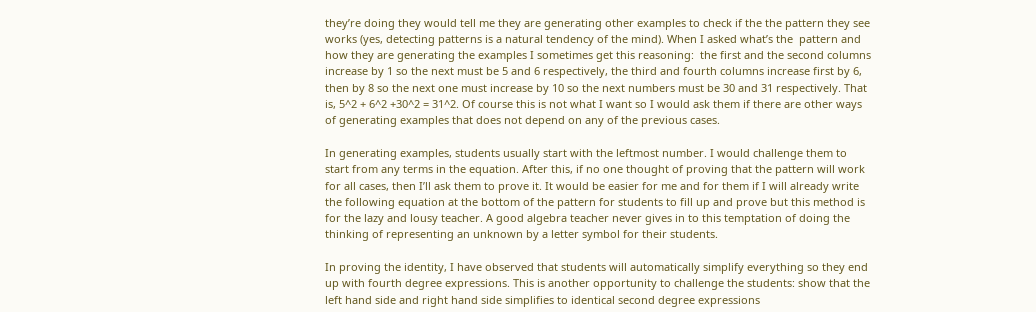they’re doing they would tell me they are generating other examples to check if the the pattern they see works (yes, detecting patterns is a natural tendency of the mind). When I asked what’s the  pattern and how they are generating the examples I sometimes get this reasoning:  the first and the second columns increase by 1 so the next must be 5 and 6 respectively, the third and fourth columns increase first by 6, then by 8 so the next one must increase by 10 so the next numbers must be 30 and 31 respectively. That is, 5^2 + 6^2 +30^2 = 31^2. Of course this is not what I want so I would ask them if there are other ways of generating examples that does not depend on any of the previous cases.

In generating examples, students usually start with the leftmost number. I would challenge them to start from any terms in the equation. After this, if no one thought of proving that the pattern will work for all cases, then I’ll ask them to prove it. It would be easier for me and for them if I will already write the following equation at the bottom of the pattern for students to fill up and prove but this method is for the lazy and lousy teacher. A good algebra teacher never gives in to this temptation of doing the thinking of representing an unknown by a letter symbol for their students.

In proving the identity, I have observed that students will automatically simplify everything so they end up with fourth degree expressions. This is another opportunity to challenge the students: show that the left hand side and right hand side simplifies to identical second degree expressions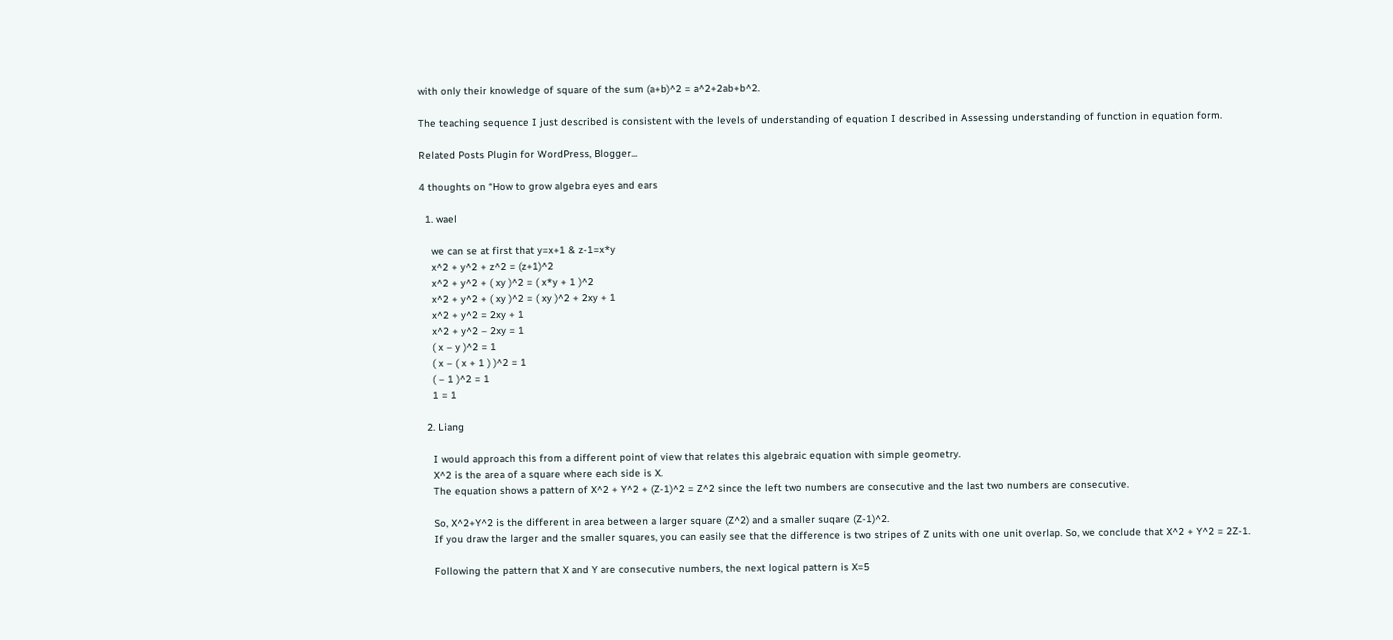with only their knowledge of square of the sum (a+b)^2 = a^2+2ab+b^2.

The teaching sequence I just described is consistent with the levels of understanding of equation I described in Assessing understanding of function in equation form.

Related Posts Plugin for WordPress, Blogger...

4 thoughts on “How to grow algebra eyes and ears

  1. wael

    we can se at first that y=x+1 & z-1=x*y
    x^2 + y^2 + z^2 = (z+1)^2
    x^2 + y^2 + ( xy )^2 = ( x*y + 1 )^2
    x^2 + y^2 + ( xy )^2 = ( xy )^2 + 2xy + 1
    x^2 + y^2 = 2xy + 1
    x^2 + y^2 – 2xy = 1
    ( x – y )^2 = 1
    ( x – ( x + 1 ) )^2 = 1
    ( – 1 )^2 = 1
    1 = 1

  2. Liang

    I would approach this from a different point of view that relates this algebraic equation with simple geometry.
    X^2 is the area of a square where each side is X.
    The equation shows a pattern of X^2 + Y^2 + (Z-1)^2 = Z^2 since the left two numbers are consecutive and the last two numbers are consecutive.

    So, X^2+Y^2 is the different in area between a larger square (Z^2) and a smaller suqare (Z-1)^2.
    If you draw the larger and the smaller squares, you can easily see that the difference is two stripes of Z units with one unit overlap. So, we conclude that X^2 + Y^2 = 2Z-1.

    Following the pattern that X and Y are consecutive numbers, the next logical pattern is X=5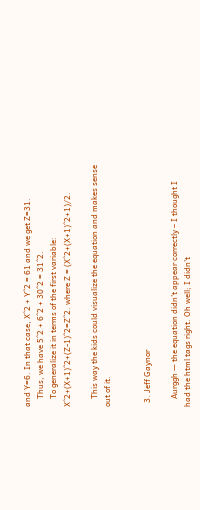and Y=6. In that case, X^2 + Y^2 = 61 and we get Z=31.
    Thus, we have 5^2 + 6^2 + 30^2 = 31^2.
    To generalize it in terms of the first variable: X^2+(X+1)^2+(Z-1)^2=Z^2. where Z = (X^2+(X+1)^2+1)/2.

    This way the kids could visualize the equation and makes sense out of it.


  3. Jeff Gaynor

    Aurggh — the equation didn’t appear correctly – I thought I had the html tags right. Oh well; I didn’t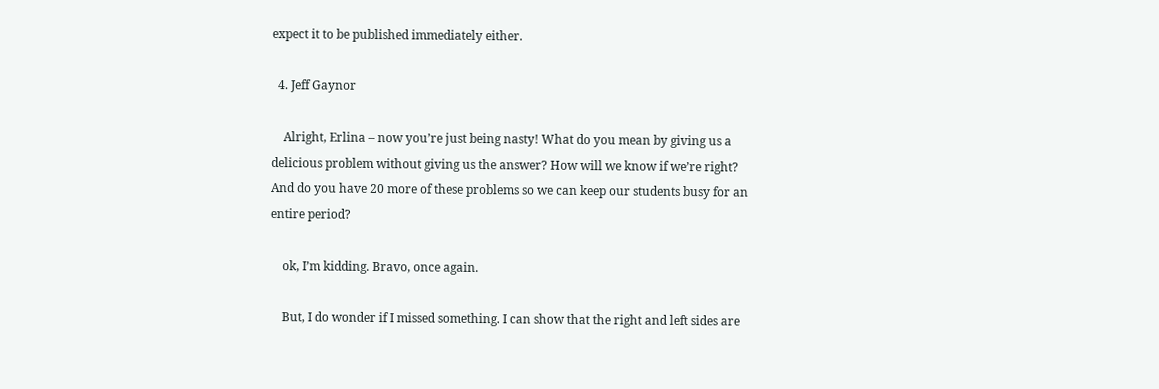expect it to be published immediately either.

  4. Jeff Gaynor

    Alright, Erlina – now you’re just being nasty! What do you mean by giving us a delicious problem without giving us the answer? How will we know if we’re right? And do you have 20 more of these problems so we can keep our students busy for an entire period?

    ok, I’m kidding. Bravo, once again.

    But, I do wonder if I missed something. I can show that the right and left sides are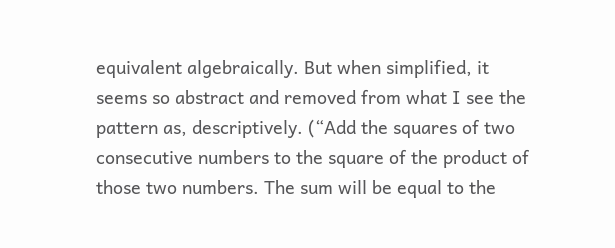equivalent algebraically. But when simplified, it seems so abstract and removed from what I see the pattern as, descriptively. (“Add the squares of two consecutive numbers to the square of the product of those two numbers. The sum will be equal to the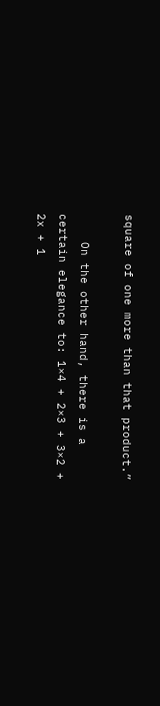square of one more than that product.”

    On the other hand, there is a certain elegance to: 1×4 + 2×3 + 3×2 + 2x + 1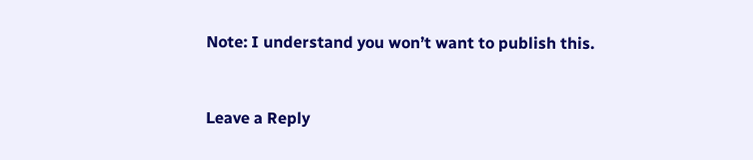Note: I understand you won’t want to publish this.


Leave a Reply